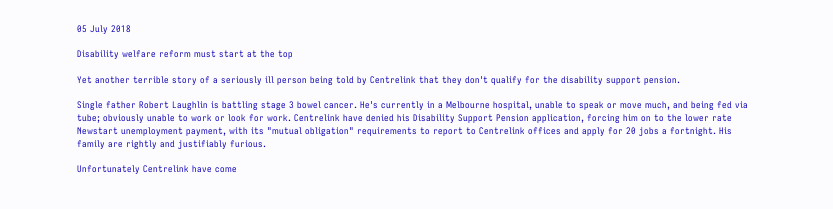05 July 2018

Disability welfare reform must start at the top

Yet another terrible story of a seriously ill person being told by Centrelink that they don't qualify for the disability support pension.

Single father Robert Laughlin is battling stage 3 bowel cancer. He's currently in a Melbourne hospital, unable to speak or move much, and being fed via tube; obviously unable to work or look for work. Centrelink have denied his Disability Support Pension application, forcing him on to the lower rate Newstart unemployment payment, with its "mutual obligation" requirements to report to Centrelink offices and apply for 20 jobs a fortnight. His family are rightly and justifiably furious.

Unfortunately Centrelink have come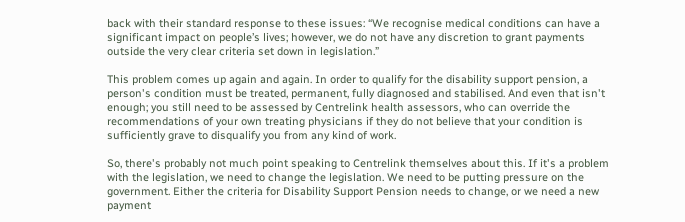back with their standard response to these issues: “We recognise medical conditions can have a significant impact on people’s lives; however, we do not have any discretion to grant payments outside the very clear criteria set down in legislation.”

This problem comes up again and again. In order to qualify for the disability support pension, a person's condition must be treated, permanent, fully diagnosed and stabilised. And even that isn't enough; you still need to be assessed by Centrelink health assessors, who can override the recommendations of your own treating physicians if they do not believe that your condition is sufficiently grave to disqualify you from any kind of work.

So, there's probably not much point speaking to Centrelink themselves about this. If it's a problem with the legislation, we need to change the legislation. We need to be putting pressure on the government. Either the criteria for Disability Support Pension needs to change, or we need a new payment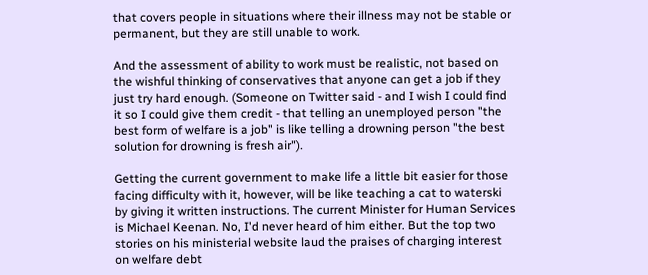that covers people in situations where their illness may not be stable or permanent, but they are still unable to work.

And the assessment of ability to work must be realistic, not based on the wishful thinking of conservatives that anyone can get a job if they just try hard enough. (Someone on Twitter said - and I wish I could find it so I could give them credit - that telling an unemployed person "the best form of welfare is a job" is like telling a drowning person "the best solution for drowning is fresh air").

Getting the current government to make life a little bit easier for those facing difficulty with it, however, will be like teaching a cat to waterski by giving it written instructions. The current Minister for Human Services is Michael Keenan. No, I'd never heard of him either. But the top two stories on his ministerial website laud the praises of charging interest on welfare debt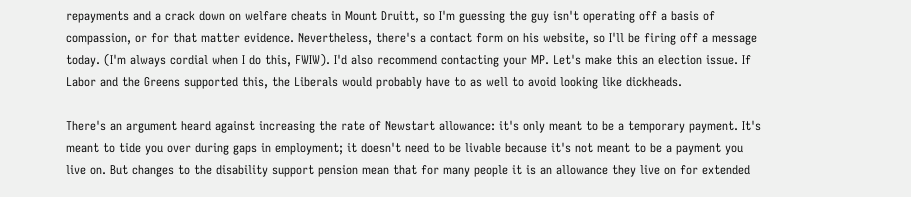repayments and a crack down on welfare cheats in Mount Druitt, so I'm guessing the guy isn't operating off a basis of compassion, or for that matter evidence. Nevertheless, there's a contact form on his website, so I'll be firing off a message today. (I'm always cordial when I do this, FWIW). I'd also recommend contacting your MP. Let's make this an election issue. If Labor and the Greens supported this, the Liberals would probably have to as well to avoid looking like dickheads.

There's an argument heard against increasing the rate of Newstart allowance: it's only meant to be a temporary payment. It's meant to tide you over during gaps in employment; it doesn't need to be livable because it's not meant to be a payment you live on. But changes to the disability support pension mean that for many people it is an allowance they live on for extended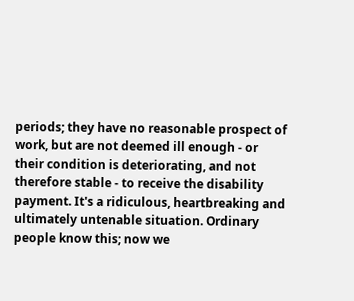periods; they have no reasonable prospect of work, but are not deemed ill enough - or their condition is deteriorating, and not therefore stable - to receive the disability payment. It's a ridiculous, heartbreaking and ultimately untenable situation. Ordinary people know this; now we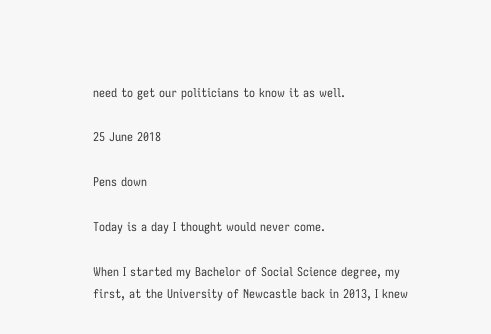need to get our politicians to know it as well.

25 June 2018

Pens down

Today is a day I thought would never come.

When I started my Bachelor of Social Science degree, my first, at the University of Newcastle back in 2013, I knew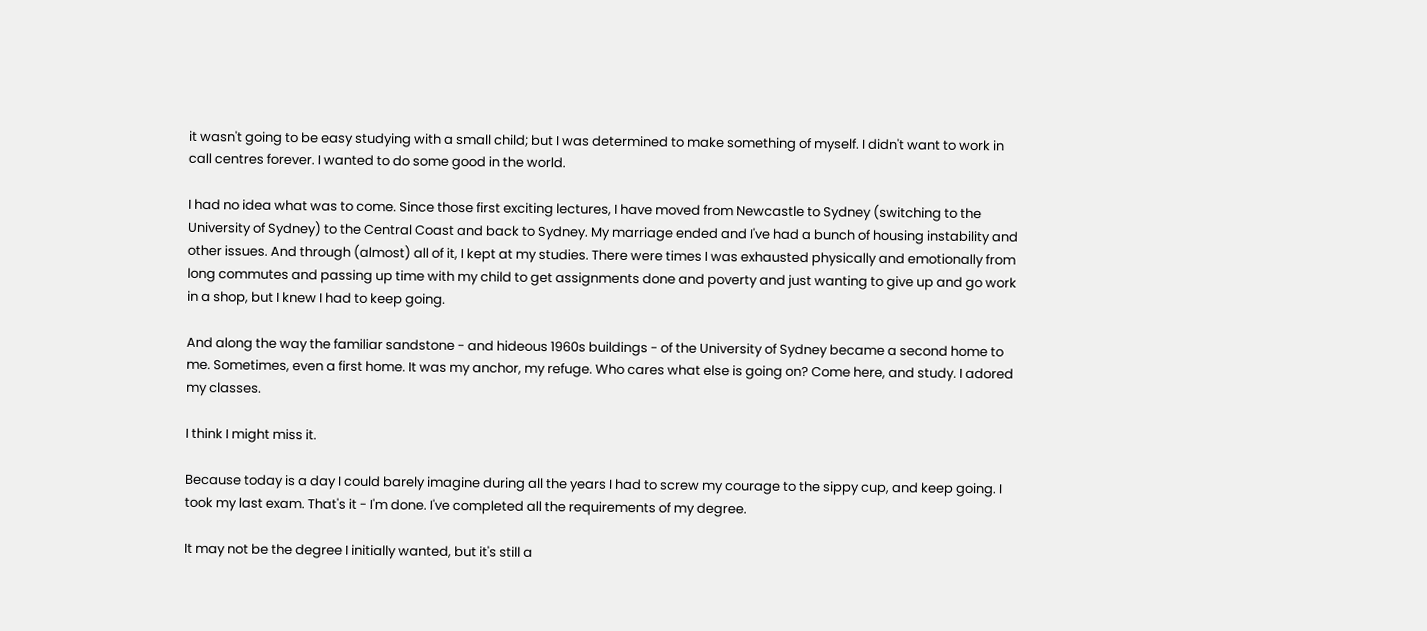it wasn't going to be easy studying with a small child; but I was determined to make something of myself. I didn't want to work in call centres forever. I wanted to do some good in the world.

I had no idea what was to come. Since those first exciting lectures, I have moved from Newcastle to Sydney (switching to the University of Sydney) to the Central Coast and back to Sydney. My marriage ended and I've had a bunch of housing instability and other issues. And through (almost) all of it, I kept at my studies. There were times I was exhausted physically and emotionally from long commutes and passing up time with my child to get assignments done and poverty and just wanting to give up and go work in a shop, but I knew I had to keep going.

And along the way the familiar sandstone - and hideous 1960s buildings - of the University of Sydney became a second home to me. Sometimes, even a first home. It was my anchor, my refuge. Who cares what else is going on? Come here, and study. I adored my classes.

I think I might miss it.

Because today is a day I could barely imagine during all the years I had to screw my courage to the sippy cup, and keep going. I took my last exam. That's it - I'm done. I've completed all the requirements of my degree.

It may not be the degree I initially wanted, but it's still a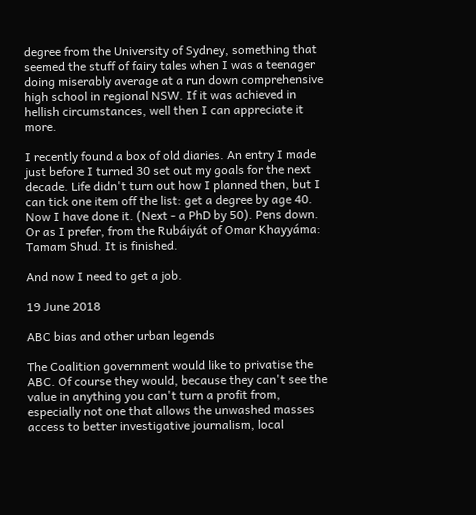degree from the University of Sydney, something that seemed the stuff of fairy tales when I was a teenager doing miserably average at a run down comprehensive high school in regional NSW. If it was achieved in hellish circumstances, well then I can appreciate it more.

I recently found a box of old diaries. An entry I made just before I turned 30 set out my goals for the next decade. Life didn't turn out how I planned then, but I can tick one item off the list: get a degree by age 40. Now I have done it. (Next - a PhD by 50). Pens down. Or as I prefer, from the Rubáiyát of Omar Khayyáma: Tamam Shud. It is finished.

And now I need to get a job.

19 June 2018

ABC bias and other urban legends

The Coalition government would like to privatise the ABC. Of course they would, because they can't see the value in anything you can't turn a profit from, especially not one that allows the unwashed masses access to better investigative journalism, local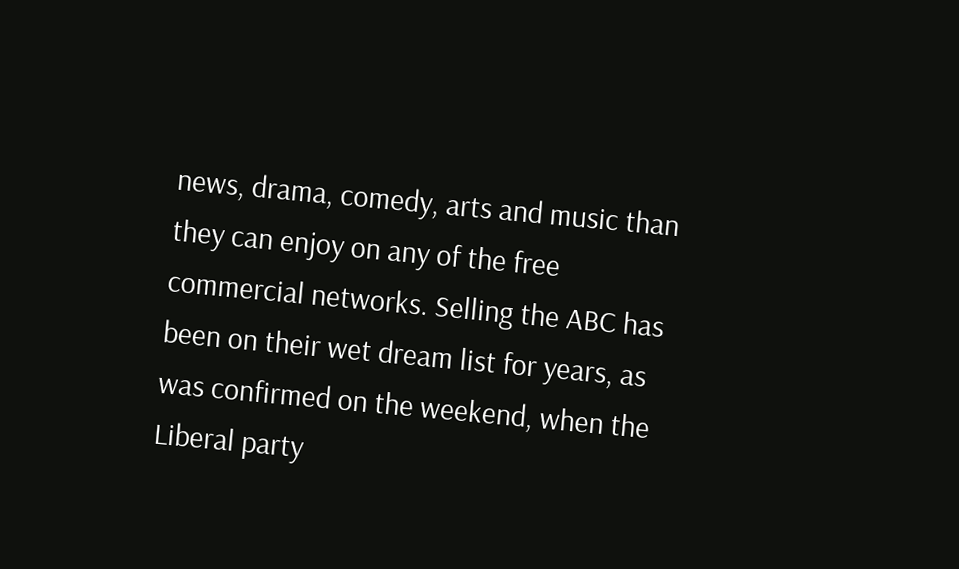news, drama, comedy, arts and music than they can enjoy on any of the free commercial networks. Selling the ABC has been on their wet dream list for years, as was confirmed on the weekend, when the Liberal party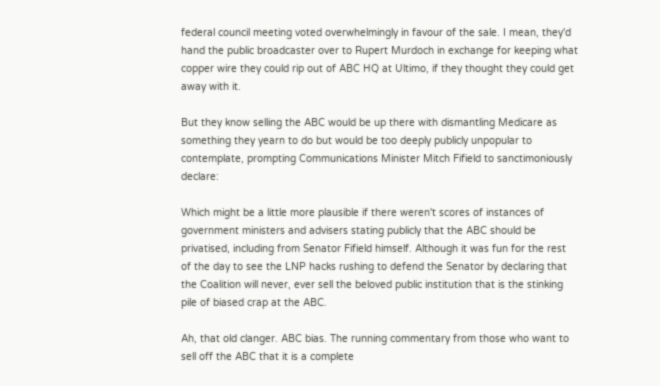federal council meeting voted overwhelmingly in favour of the sale. I mean, they'd hand the public broadcaster over to Rupert Murdoch in exchange for keeping what copper wire they could rip out of ABC HQ at Ultimo, if they thought they could get away with it.

But they know selling the ABC would be up there with dismantling Medicare as something they yearn to do but would be too deeply publicly unpopular to contemplate, prompting Communications Minister Mitch Fifield to sanctimoniously declare:

Which might be a little more plausible if there weren't scores of instances of government ministers and advisers stating publicly that the ABC should be privatised, including from Senator Fifield himself. Although it was fun for the rest of the day to see the LNP hacks rushing to defend the Senator by declaring that the Coalition will never, ever sell the beloved public institution that is the stinking pile of biased crap at the ABC.

Ah, that old clanger. ABC bias. The running commentary from those who want to sell off the ABC that it is a complete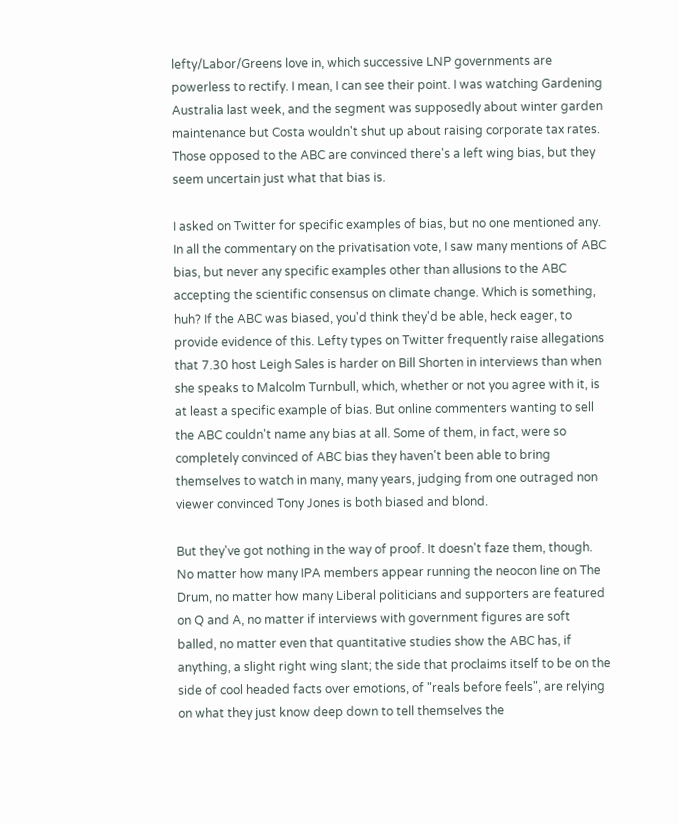lefty/Labor/Greens love in, which successive LNP governments are powerless to rectify. I mean, I can see their point. I was watching Gardening Australia last week, and the segment was supposedly about winter garden maintenance but Costa wouldn't shut up about raising corporate tax rates. Those opposed to the ABC are convinced there's a left wing bias, but they seem uncertain just what that bias is.

I asked on Twitter for specific examples of bias, but no one mentioned any. In all the commentary on the privatisation vote, I saw many mentions of ABC bias, but never any specific examples other than allusions to the ABC accepting the scientific consensus on climate change. Which is something, huh? If the ABC was biased, you'd think they'd be able, heck eager, to provide evidence of this. Lefty types on Twitter frequently raise allegations that 7.30 host Leigh Sales is harder on Bill Shorten in interviews than when she speaks to Malcolm Turnbull, which, whether or not you agree with it, is at least a specific example of bias. But online commenters wanting to sell the ABC couldn't name any bias at all. Some of them, in fact, were so completely convinced of ABC bias they haven't been able to bring themselves to watch in many, many years, judging from one outraged non viewer convinced Tony Jones is both biased and blond.

But they've got nothing in the way of proof. It doesn't faze them, though. No matter how many IPA members appear running the neocon line on The Drum, no matter how many Liberal politicians and supporters are featured on Q and A, no matter if interviews with government figures are soft balled, no matter even that quantitative studies show the ABC has, if anything, a slight right wing slant; the side that proclaims itself to be on the side of cool headed facts over emotions, of "reals before feels", are relying on what they just know deep down to tell themselves the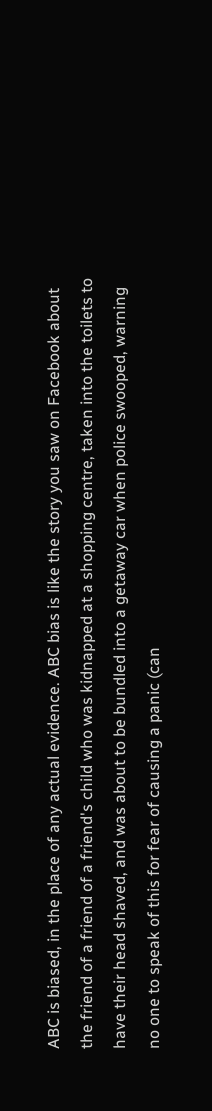ABC is biased, in the place of any actual evidence. ABC bias is like the story you saw on Facebook about the friend of a friend of a friend's child who was kidnapped at a shopping centre, taken into the toilets to have their head shaved, and was about to be bundled into a getaway car when police swooped, warning no one to speak of this for fear of causing a panic (can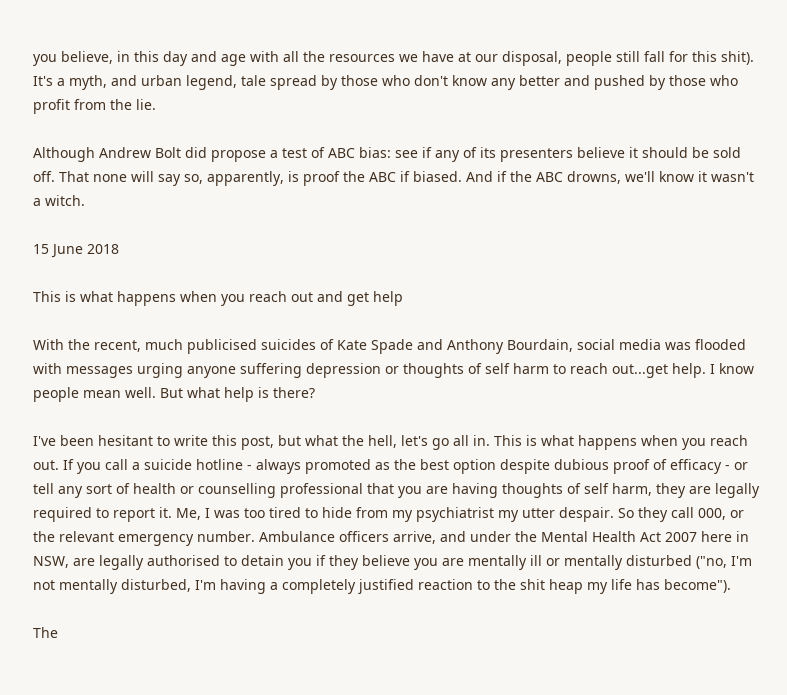you believe, in this day and age with all the resources we have at our disposal, people still fall for this shit). It's a myth, and urban legend, tale spread by those who don't know any better and pushed by those who profit from the lie.

Although Andrew Bolt did propose a test of ABC bias: see if any of its presenters believe it should be sold off. That none will say so, apparently, is proof the ABC if biased. And if the ABC drowns, we'll know it wasn't a witch.

15 June 2018

This is what happens when you reach out and get help

With the recent, much publicised suicides of Kate Spade and Anthony Bourdain, social media was flooded with messages urging anyone suffering depression or thoughts of self harm to reach out...get help. I know people mean well. But what help is there?

I've been hesitant to write this post, but what the hell, let's go all in. This is what happens when you reach out. If you call a suicide hotline - always promoted as the best option despite dubious proof of efficacy - or tell any sort of health or counselling professional that you are having thoughts of self harm, they are legally required to report it. Me, I was too tired to hide from my psychiatrist my utter despair. So they call 000, or the relevant emergency number. Ambulance officers arrive, and under the Mental Health Act 2007 here in NSW, are legally authorised to detain you if they believe you are mentally ill or mentally disturbed ("no, I'm not mentally disturbed, I'm having a completely justified reaction to the shit heap my life has become").

The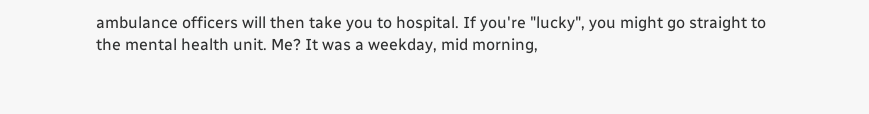ambulance officers will then take you to hospital. If you're "lucky", you might go straight to the mental health unit. Me? It was a weekday, mid morning,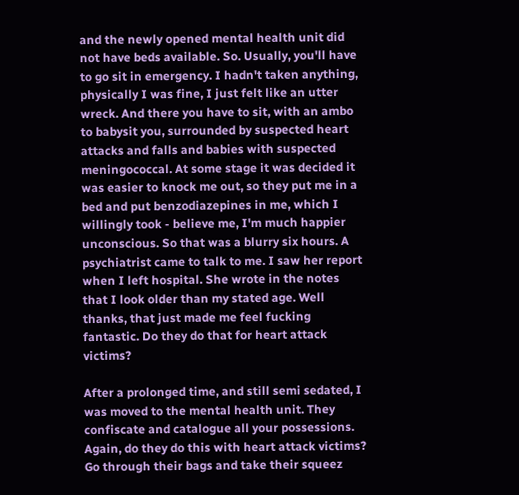and the newly opened mental health unit did not have beds available. So. Usually, you'll have to go sit in emergency. I hadn't taken anything, physically I was fine, I just felt like an utter wreck. And there you have to sit, with an ambo to babysit you, surrounded by suspected heart attacks and falls and babies with suspected meningococcal. At some stage it was decided it was easier to knock me out, so they put me in a bed and put benzodiazepines in me, which I willingly took - believe me, I'm much happier unconscious. So that was a blurry six hours. A psychiatrist came to talk to me. I saw her report when I left hospital. She wrote in the notes that I look older than my stated age. Well thanks, that just made me feel fucking fantastic. Do they do that for heart attack victims?

After a prolonged time, and still semi sedated, I was moved to the mental health unit. They confiscate and catalogue all your possessions. Again, do they do this with heart attack victims? Go through their bags and take their squeez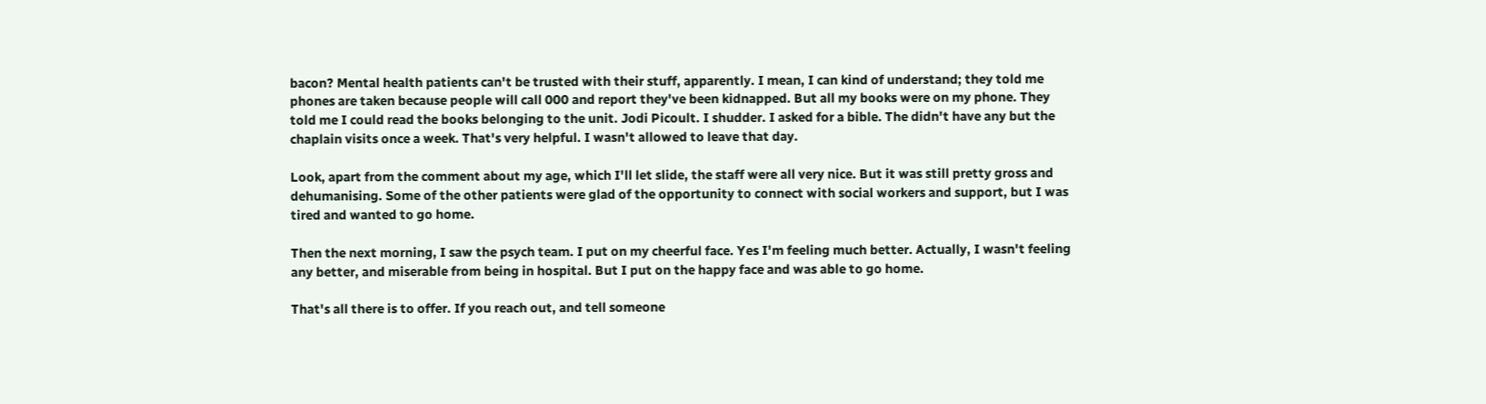bacon? Mental health patients can't be trusted with their stuff, apparently. I mean, I can kind of understand; they told me phones are taken because people will call 000 and report they've been kidnapped. But all my books were on my phone. They told me I could read the books belonging to the unit. Jodi Picoult. I shudder. I asked for a bible. The didn't have any but the chaplain visits once a week. That's very helpful. I wasn't allowed to leave that day.

Look, apart from the comment about my age, which I'll let slide, the staff were all very nice. But it was still pretty gross and dehumanising. Some of the other patients were glad of the opportunity to connect with social workers and support, but I was tired and wanted to go home.

Then the next morning, I saw the psych team. I put on my cheerful face. Yes I'm feeling much better. Actually, I wasn't feeling any better, and miserable from being in hospital. But I put on the happy face and was able to go home.

That's all there is to offer. If you reach out, and tell someone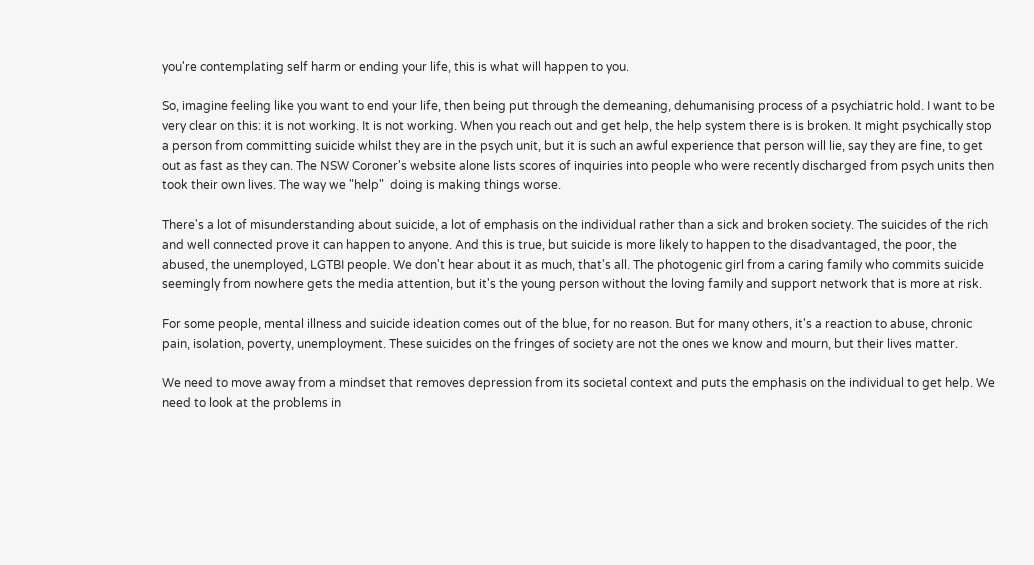you're contemplating self harm or ending your life, this is what will happen to you.

So, imagine feeling like you want to end your life, then being put through the demeaning, dehumanising process of a psychiatric hold. I want to be very clear on this: it is not working. It is not working. When you reach out and get help, the help system there is is broken. It might psychically stop a person from committing suicide whilst they are in the psych unit, but it is such an awful experience that person will lie, say they are fine, to get out as fast as they can. The NSW Coroner's website alone lists scores of inquiries into people who were recently discharged from psych units then took their own lives. The way we "help"  doing is making things worse.

There's a lot of misunderstanding about suicide, a lot of emphasis on the individual rather than a sick and broken society. The suicides of the rich and well connected prove it can happen to anyone. And this is true, but suicide is more likely to happen to the disadvantaged, the poor, the abused, the unemployed, LGTBI people. We don't hear about it as much, that's all. The photogenic girl from a caring family who commits suicide seemingly from nowhere gets the media attention, but it's the young person without the loving family and support network that is more at risk.

For some people, mental illness and suicide ideation comes out of the blue, for no reason. But for many others, it's a reaction to abuse, chronic pain, isolation, poverty, unemployment. These suicides on the fringes of society are not the ones we know and mourn, but their lives matter.

We need to move away from a mindset that removes depression from its societal context and puts the emphasis on the individual to get help. We need to look at the problems in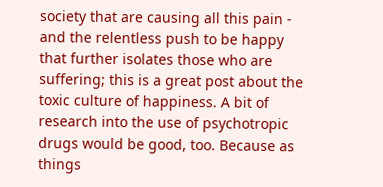society that are causing all this pain - and the relentless push to be happy that further isolates those who are suffering; this is a great post about the toxic culture of happiness. A bit of research into the use of psychotropic drugs would be good, too. Because as things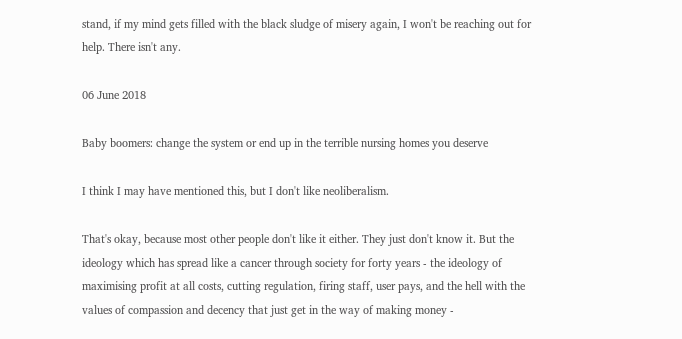stand, if my mind gets filled with the black sludge of misery again, I won't be reaching out for help. There isn't any.

06 June 2018

Baby boomers: change the system or end up in the terrible nursing homes you deserve

I think I may have mentioned this, but I don't like neoliberalism.

That's okay, because most other people don't like it either. They just don't know it. But the ideology which has spread like a cancer through society for forty years - the ideology of maximising profit at all costs, cutting regulation, firing staff, user pays, and the hell with the values of compassion and decency that just get in the way of making money -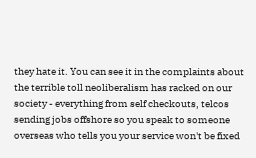they hate it. You can see it in the complaints about the terrible toll neoliberalism has racked on our society - everything from self checkouts, telcos sending jobs offshore so you speak to someone overseas who tells you your service won't be fixed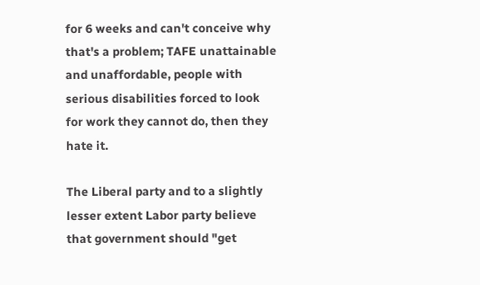for 6 weeks and can't conceive why that's a problem; TAFE unattainable and unaffordable, people with serious disabilities forced to look for work they cannot do, then they hate it.

The Liberal party and to a slightly lesser extent Labor party believe that government should "get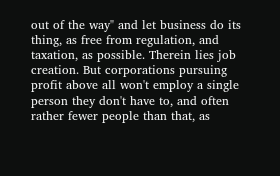out of the way" and let business do its thing, as free from regulation, and taxation, as possible. Therein lies job creation. But corporations pursuing profit above all won't employ a single person they don't have to, and often rather fewer people than that, as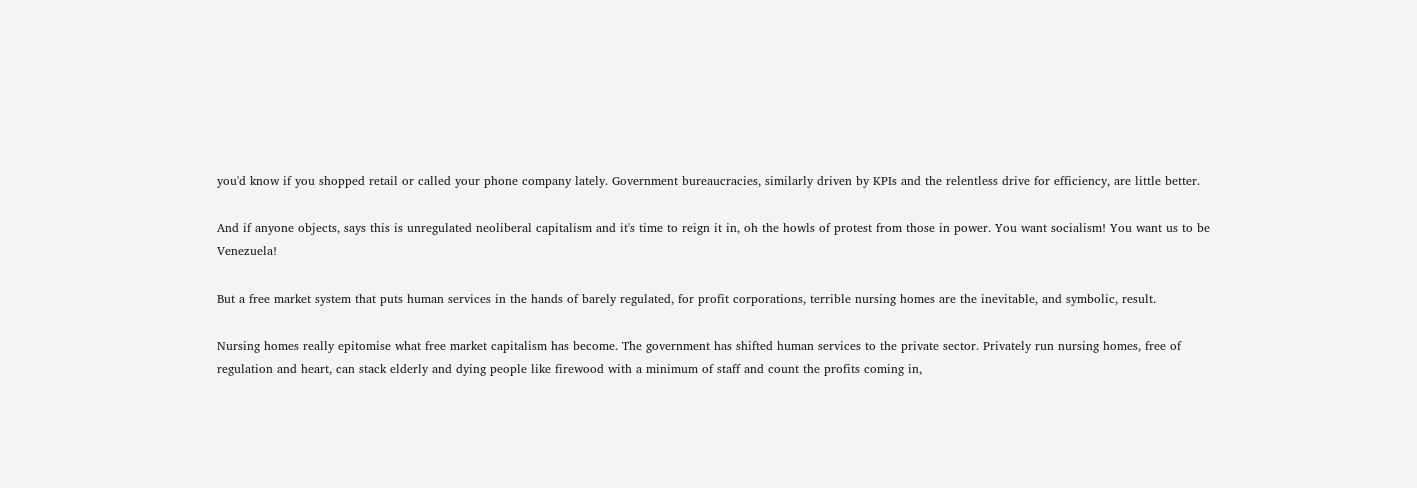you'd know if you shopped retail or called your phone company lately. Government bureaucracies, similarly driven by KPIs and the relentless drive for efficiency, are little better.

And if anyone objects, says this is unregulated neoliberal capitalism and it's time to reign it in, oh the howls of protest from those in power. You want socialism! You want us to be Venezuela!

But a free market system that puts human services in the hands of barely regulated, for profit corporations, terrible nursing homes are the inevitable, and symbolic, result.

Nursing homes really epitomise what free market capitalism has become. The government has shifted human services to the private sector. Privately run nursing homes, free of regulation and heart, can stack elderly and dying people like firewood with a minimum of staff and count the profits coming in,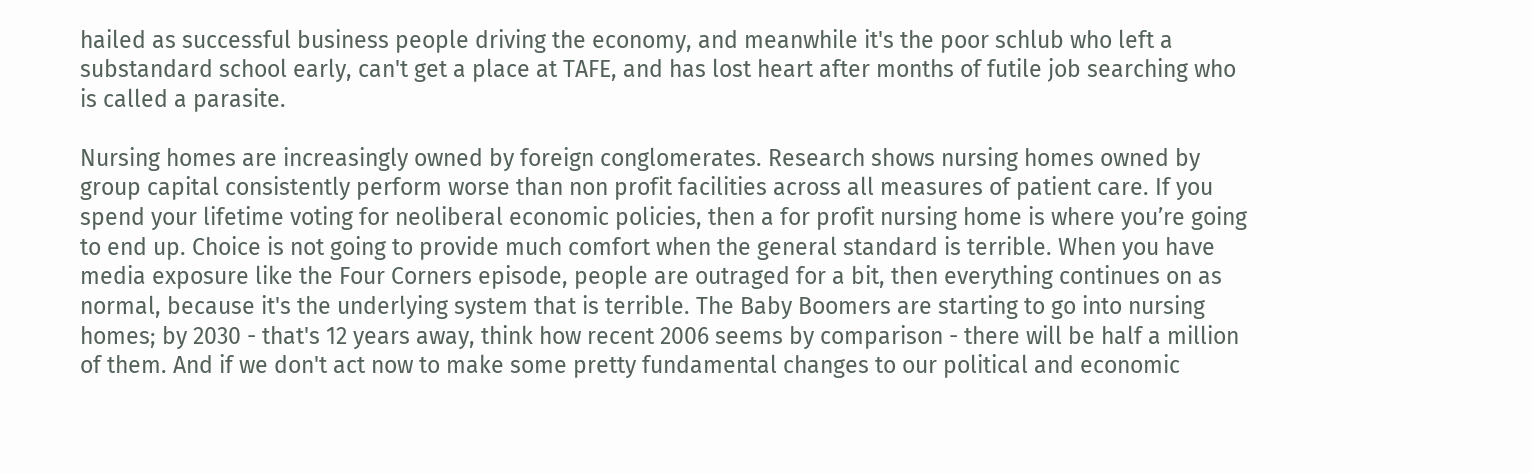hailed as successful business people driving the economy, and meanwhile it's the poor schlub who left a substandard school early, can't get a place at TAFE, and has lost heart after months of futile job searching who is called a parasite.

Nursing homes are increasingly owned by foreign conglomerates. Research shows nursing homes owned by group capital consistently perform worse than non profit facilities across all measures of patient care. If you spend your lifetime voting for neoliberal economic policies, then a for profit nursing home is where you’re going to end up. Choice is not going to provide much comfort when the general standard is terrible. When you have media exposure like the Four Corners episode, people are outraged for a bit, then everything continues on as normal, because it's the underlying system that is terrible. The Baby Boomers are starting to go into nursing homes; by 2030 - that's 12 years away, think how recent 2006 seems by comparison - there will be half a million of them. And if we don't act now to make some pretty fundamental changes to our political and economic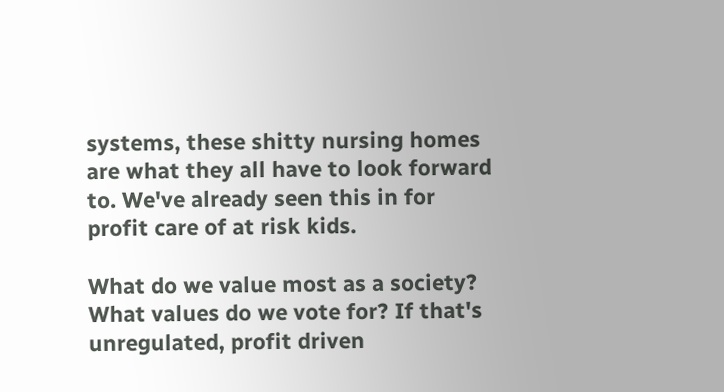systems, these shitty nursing homes are what they all have to look forward to. We've already seen this in for profit care of at risk kids.

What do we value most as a society? What values do we vote for? If that's unregulated, profit driven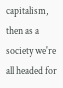capitalism, then as a society we're all headed for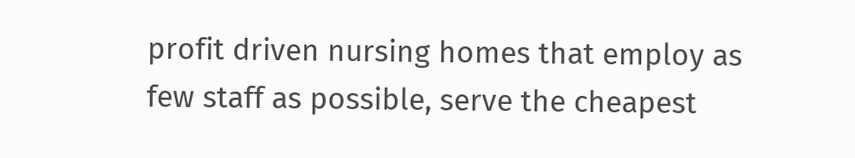profit driven nursing homes that employ as few staff as possible, serve the cheapest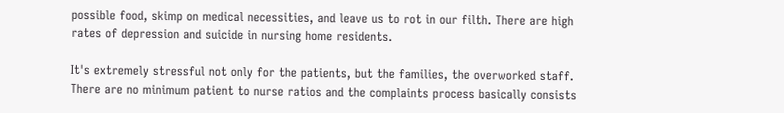possible food, skimp on medical necessities, and leave us to rot in our filth. There are high rates of depression and suicide in nursing home residents.

It's extremely stressful not only for the patients, but the families, the overworked staff. There are no minimum patient to nurse ratios and the complaints process basically consists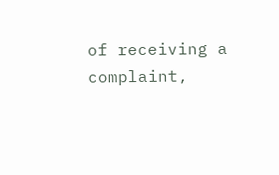of receiving a complaint,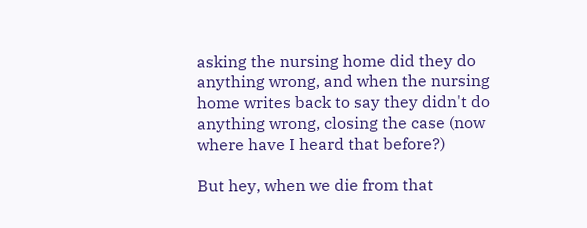asking the nursing home did they do anything wrong, and when the nursing home writes back to say they didn't do anything wrong, closing the case (now where have I heard that before?)

But hey, when we die from that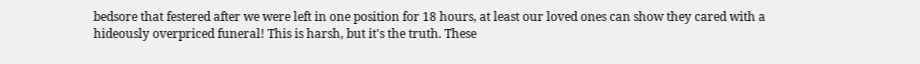bedsore that festered after we were left in one position for 18 hours, at least our loved ones can show they cared with a hideously overpriced funeral! This is harsh, but it's the truth. These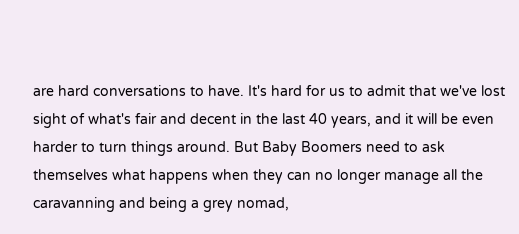are hard conversations to have. It's hard for us to admit that we've lost sight of what's fair and decent in the last 40 years, and it will be even harder to turn things around. But Baby Boomers need to ask themselves what happens when they can no longer manage all the caravanning and being a grey nomad,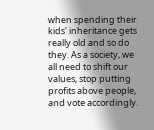when spending their kids' inheritance gets really old and so do they. As a society, we all need to shift our values, stop putting profits above people, and vote accordingly.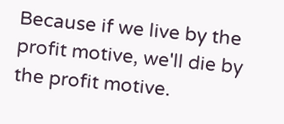Because if we live by the profit motive, we'll die by the profit motive.